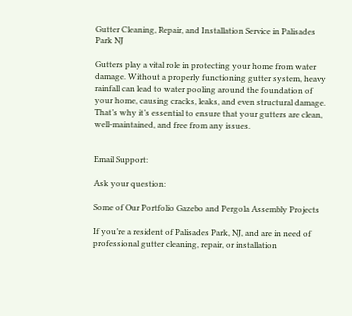Gutter Cleaning, Repair, and Installation Service in Palisades Park NJ

Gutters play a vital role in protecting your home from water damage. Without a properly functioning gutter system, heavy rainfall can lead to water pooling around the foundation of your home, causing cracks, leaks, and even structural damage. That’s why it’s essential to ensure that your gutters are clean, well-maintained, and free from any issues.


Email Support:

Ask your question:

Some of Our Portfolio Gazebo and Pergola Assembly Projects

If you’re a resident of Palisades Park, NJ, and are in need of professional gutter cleaning, repair, or installation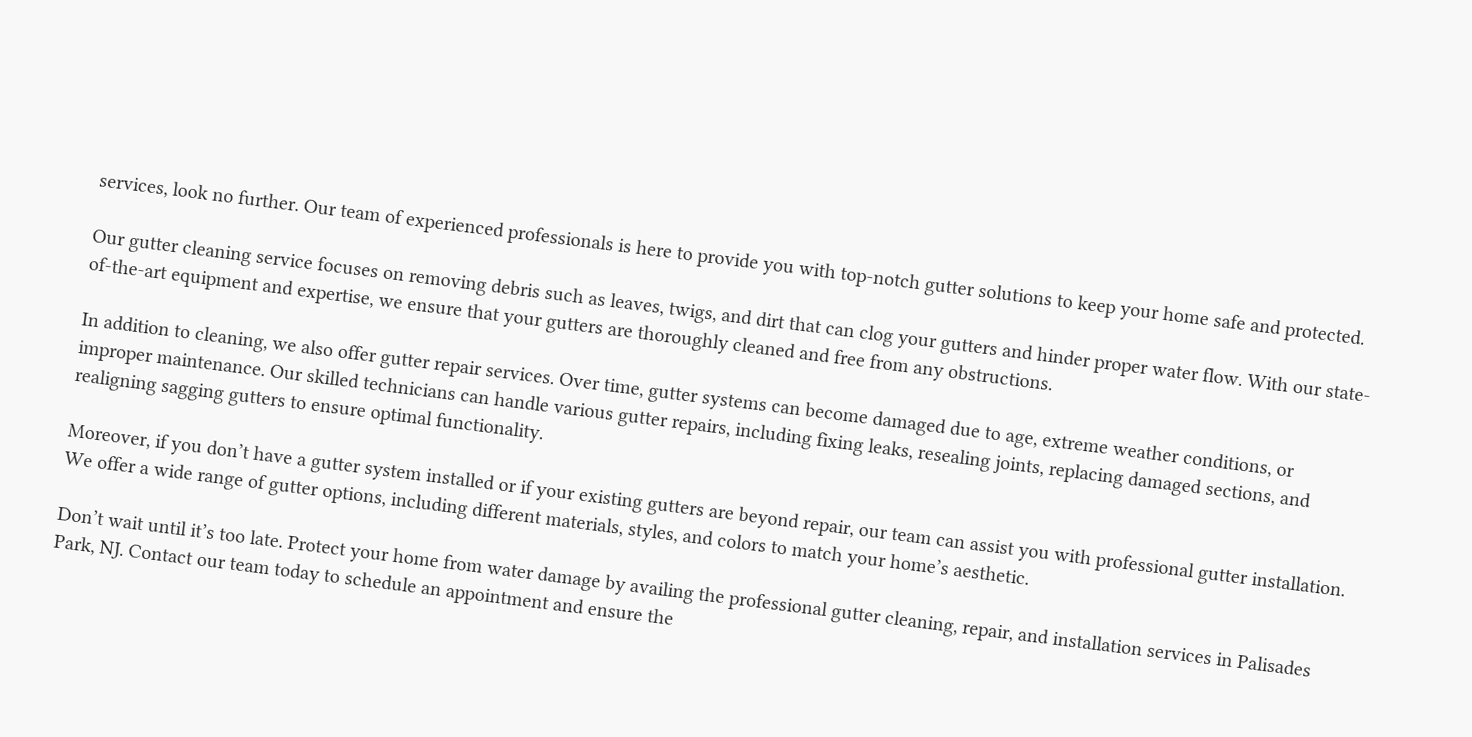services, look no further. Our team of experienced professionals is here to provide you with top-notch gutter solutions to keep your home safe and protected.

Our gutter cleaning service focuses on removing debris such as leaves, twigs, and dirt that can clog your gutters and hinder proper water flow. With our state-of-the-art equipment and expertise, we ensure that your gutters are thoroughly cleaned and free from any obstructions.

In addition to cleaning, we also offer gutter repair services. Over time, gutter systems can become damaged due to age, extreme weather conditions, or improper maintenance. Our skilled technicians can handle various gutter repairs, including fixing leaks, resealing joints, replacing damaged sections, and realigning sagging gutters to ensure optimal functionality.

Moreover, if you don’t have a gutter system installed or if your existing gutters are beyond repair, our team can assist you with professional gutter installation. We offer a wide range of gutter options, including different materials, styles, and colors to match your home’s aesthetic.

Don’t wait until it’s too late. Protect your home from water damage by availing the professional gutter cleaning, repair, and installation services in Palisades Park, NJ. Contact our team today to schedule an appointment and ensure the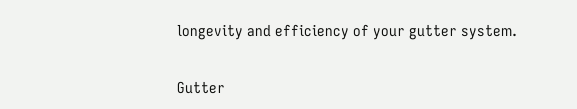longevity and efficiency of your gutter system.

Gutter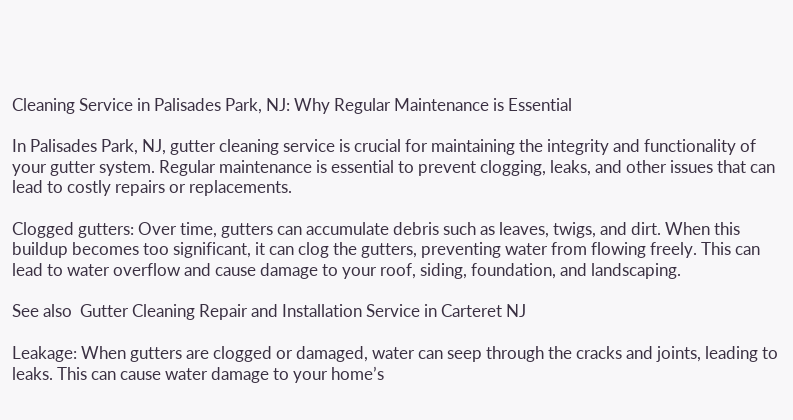Cleaning Service in Palisades Park, NJ: Why Regular Maintenance is Essential

In Palisades Park, NJ, gutter cleaning service is crucial for maintaining the integrity and functionality of your gutter system. Regular maintenance is essential to prevent clogging, leaks, and other issues that can lead to costly repairs or replacements.

Clogged gutters: Over time, gutters can accumulate debris such as leaves, twigs, and dirt. When this buildup becomes too significant, it can clog the gutters, preventing water from flowing freely. This can lead to water overflow and cause damage to your roof, siding, foundation, and landscaping.

See also  Gutter Cleaning Repair and Installation Service in Carteret NJ

Leakage: When gutters are clogged or damaged, water can seep through the cracks and joints, leading to leaks. This can cause water damage to your home’s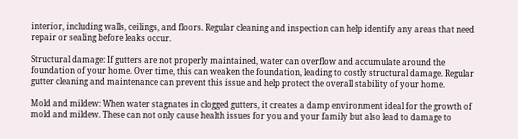interior, including walls, ceilings, and floors. Regular cleaning and inspection can help identify any areas that need repair or sealing before leaks occur.

Structural damage: If gutters are not properly maintained, water can overflow and accumulate around the foundation of your home. Over time, this can weaken the foundation, leading to costly structural damage. Regular gutter cleaning and maintenance can prevent this issue and help protect the overall stability of your home.

Mold and mildew: When water stagnates in clogged gutters, it creates a damp environment ideal for the growth of mold and mildew. These can not only cause health issues for you and your family but also lead to damage to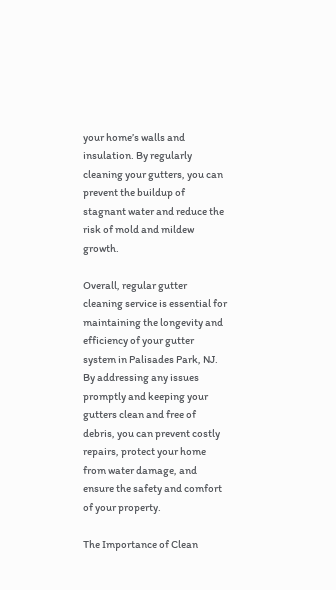your home’s walls and insulation. By regularly cleaning your gutters, you can prevent the buildup of stagnant water and reduce the risk of mold and mildew growth.

Overall, regular gutter cleaning service is essential for maintaining the longevity and efficiency of your gutter system in Palisades Park, NJ. By addressing any issues promptly and keeping your gutters clean and free of debris, you can prevent costly repairs, protect your home from water damage, and ensure the safety and comfort of your property.

The Importance of Clean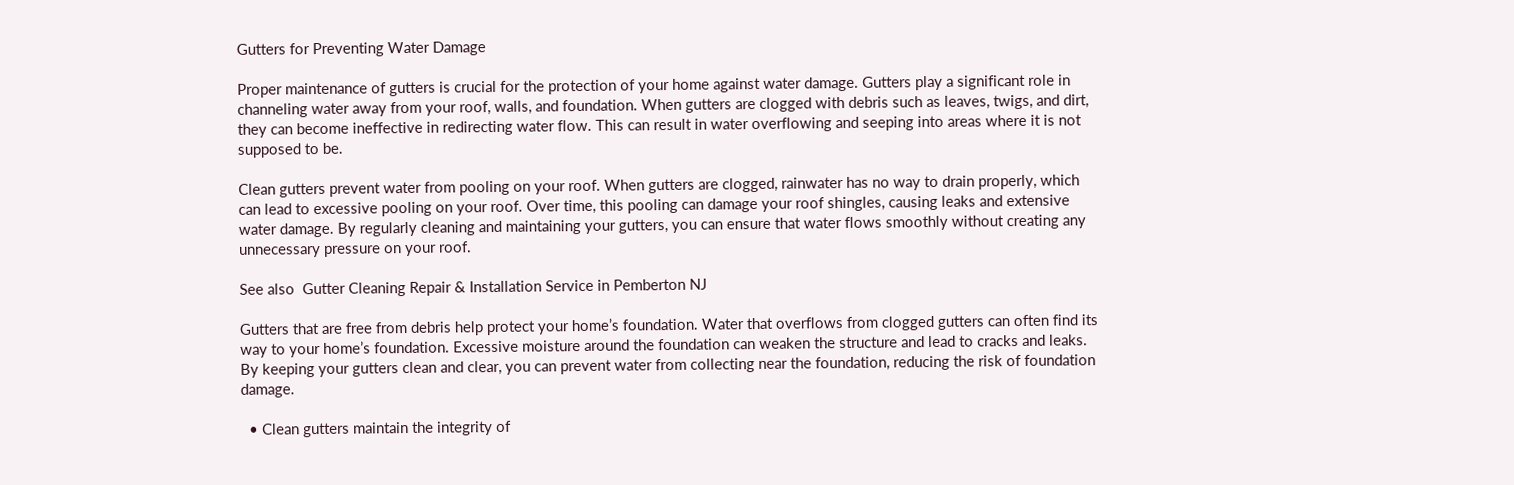Gutters for Preventing Water Damage

Proper maintenance of gutters is crucial for the protection of your home against water damage. Gutters play a significant role in channeling water away from your roof, walls, and foundation. When gutters are clogged with debris such as leaves, twigs, and dirt, they can become ineffective in redirecting water flow. This can result in water overflowing and seeping into areas where it is not supposed to be.

Clean gutters prevent water from pooling on your roof. When gutters are clogged, rainwater has no way to drain properly, which can lead to excessive pooling on your roof. Over time, this pooling can damage your roof shingles, causing leaks and extensive water damage. By regularly cleaning and maintaining your gutters, you can ensure that water flows smoothly without creating any unnecessary pressure on your roof.

See also  Gutter Cleaning Repair & Installation Service in Pemberton NJ

Gutters that are free from debris help protect your home’s foundation. Water that overflows from clogged gutters can often find its way to your home’s foundation. Excessive moisture around the foundation can weaken the structure and lead to cracks and leaks. By keeping your gutters clean and clear, you can prevent water from collecting near the foundation, reducing the risk of foundation damage.

  • Clean gutters maintain the integrity of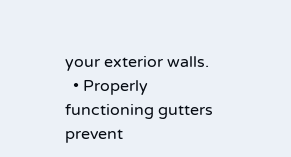your exterior walls.
  • Properly functioning gutters prevent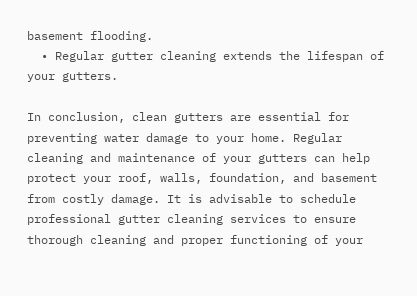basement flooding.
  • Regular gutter cleaning extends the lifespan of your gutters.

In conclusion, clean gutters are essential for preventing water damage to your home. Regular cleaning and maintenance of your gutters can help protect your roof, walls, foundation, and basement from costly damage. It is advisable to schedule professional gutter cleaning services to ensure thorough cleaning and proper functioning of your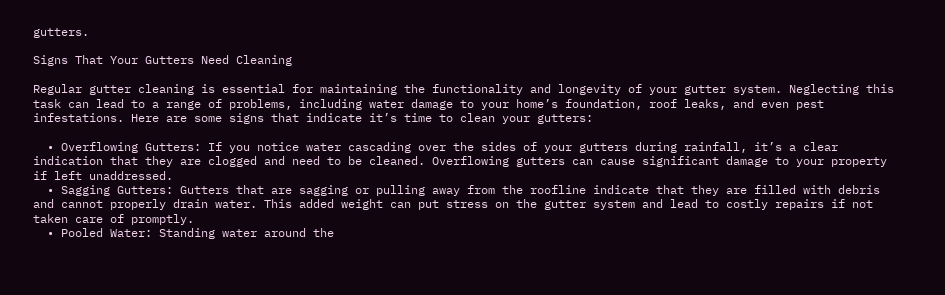gutters.

Signs That Your Gutters Need Cleaning

Regular gutter cleaning is essential for maintaining the functionality and longevity of your gutter system. Neglecting this task can lead to a range of problems, including water damage to your home’s foundation, roof leaks, and even pest infestations. Here are some signs that indicate it’s time to clean your gutters:

  • Overflowing Gutters: If you notice water cascading over the sides of your gutters during rainfall, it’s a clear indication that they are clogged and need to be cleaned. Overflowing gutters can cause significant damage to your property if left unaddressed.
  • Sagging Gutters: Gutters that are sagging or pulling away from the roofline indicate that they are filled with debris and cannot properly drain water. This added weight can put stress on the gutter system and lead to costly repairs if not taken care of promptly.
  • Pooled Water: Standing water around the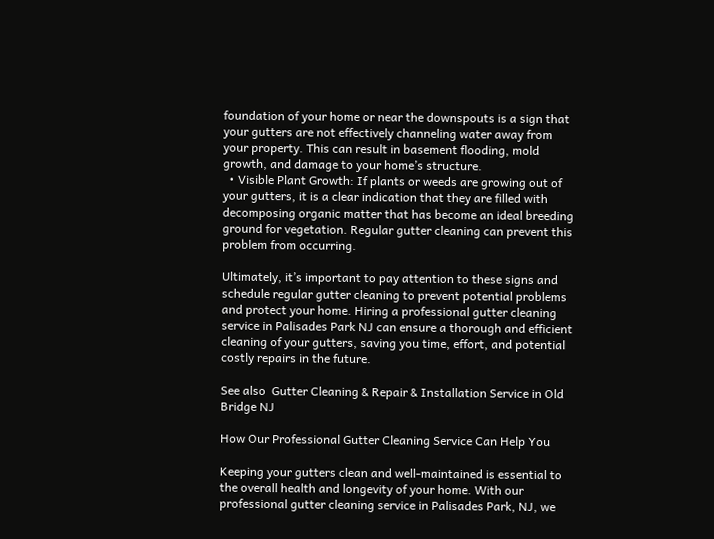foundation of your home or near the downspouts is a sign that your gutters are not effectively channeling water away from your property. This can result in basement flooding, mold growth, and damage to your home’s structure.
  • Visible Plant Growth: If plants or weeds are growing out of your gutters, it is a clear indication that they are filled with decomposing organic matter that has become an ideal breeding ground for vegetation. Regular gutter cleaning can prevent this problem from occurring.

Ultimately, it’s important to pay attention to these signs and schedule regular gutter cleaning to prevent potential problems and protect your home. Hiring a professional gutter cleaning service in Palisades Park NJ can ensure a thorough and efficient cleaning of your gutters, saving you time, effort, and potential costly repairs in the future.

See also  Gutter Cleaning & Repair & Installation Service in Old Bridge NJ

How Our Professional Gutter Cleaning Service Can Help You

Keeping your gutters clean and well-maintained is essential to the overall health and longevity of your home. With our professional gutter cleaning service in Palisades Park, NJ, we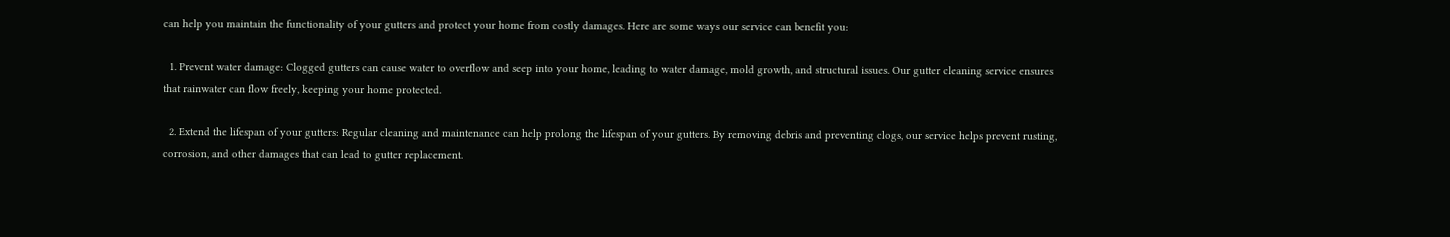can help you maintain the functionality of your gutters and protect your home from costly damages. Here are some ways our service can benefit you:

  1. Prevent water damage: Clogged gutters can cause water to overflow and seep into your home, leading to water damage, mold growth, and structural issues. Our gutter cleaning service ensures that rainwater can flow freely, keeping your home protected.

  2. Extend the lifespan of your gutters: Regular cleaning and maintenance can help prolong the lifespan of your gutters. By removing debris and preventing clogs, our service helps prevent rusting, corrosion, and other damages that can lead to gutter replacement.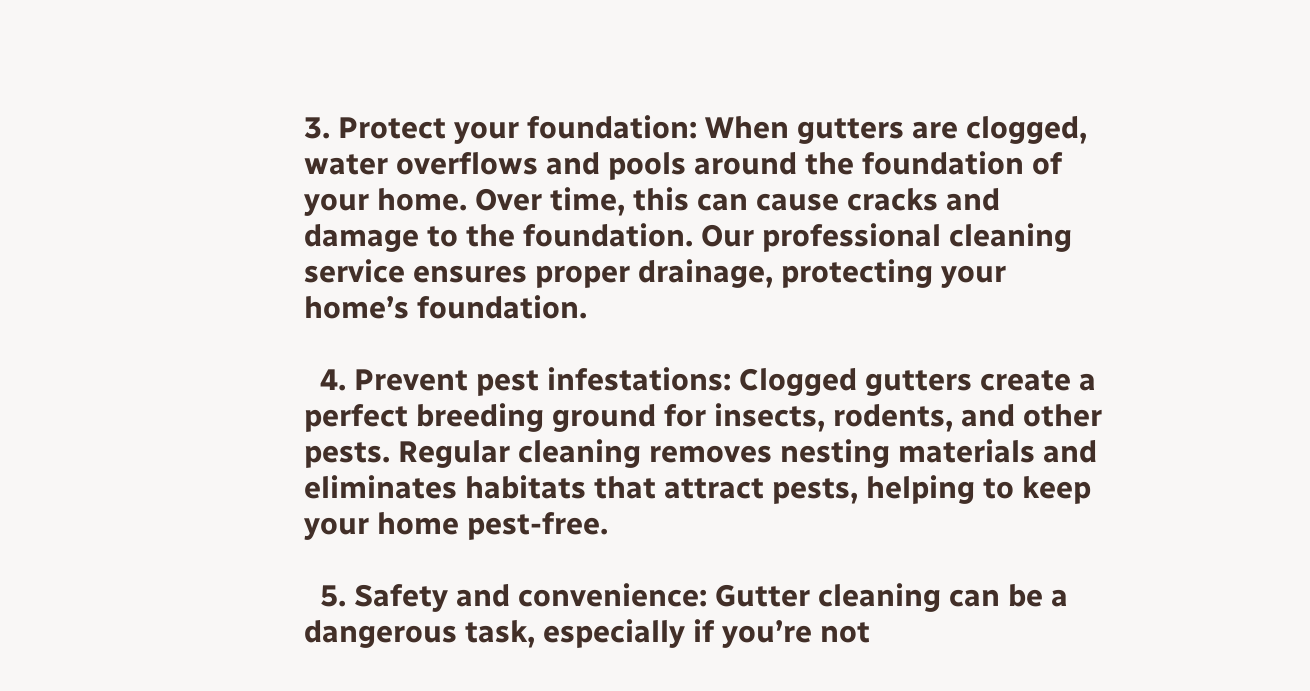3. Protect your foundation: When gutters are clogged, water overflows and pools around the foundation of your home. Over time, this can cause cracks and damage to the foundation. Our professional cleaning service ensures proper drainage, protecting your home’s foundation.

  4. Prevent pest infestations: Clogged gutters create a perfect breeding ground for insects, rodents, and other pests. Regular cleaning removes nesting materials and eliminates habitats that attract pests, helping to keep your home pest-free.

  5. Safety and convenience: Gutter cleaning can be a dangerous task, especially if you’re not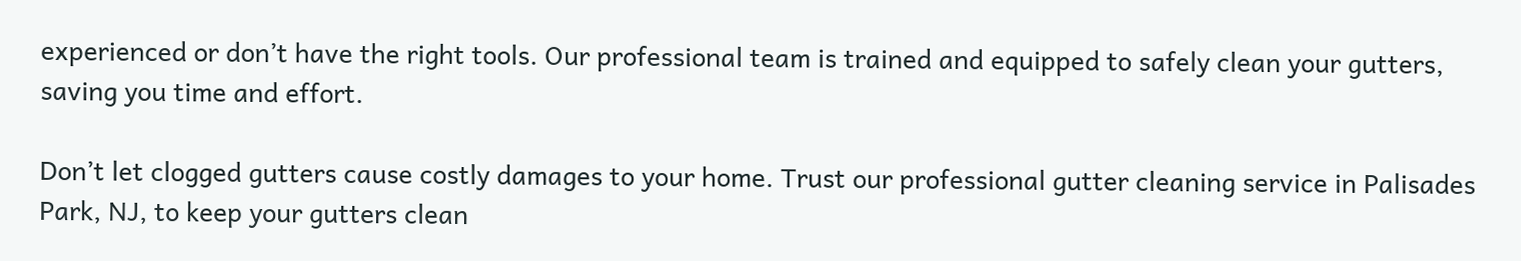experienced or don’t have the right tools. Our professional team is trained and equipped to safely clean your gutters, saving you time and effort.

Don’t let clogged gutters cause costly damages to your home. Trust our professional gutter cleaning service in Palisades Park, NJ, to keep your gutters clean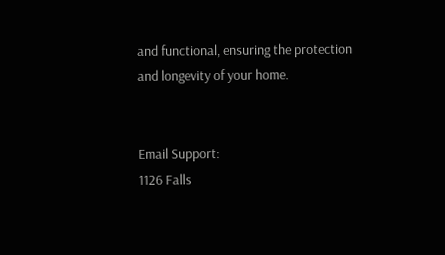and functional, ensuring the protection and longevity of your home.


Email Support:
1126 Falls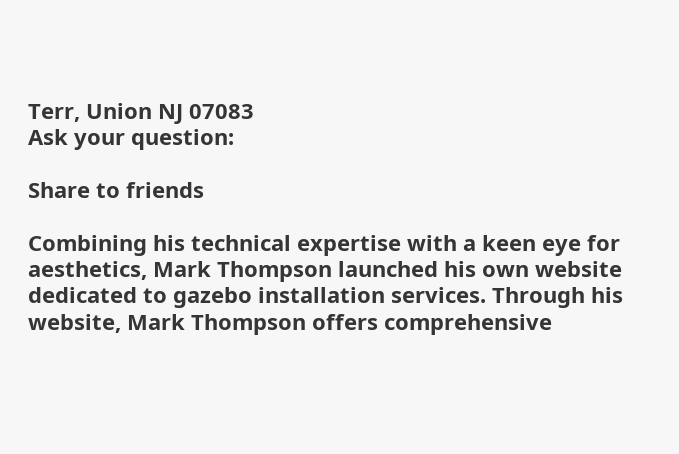Terr, Union NJ 07083
Ask your question:

Share to friends

Combining his technical expertise with a keen eye for aesthetics, Mark Thompson launched his own website dedicated to gazebo installation services. Through his website, Mark Thompson offers comprehensive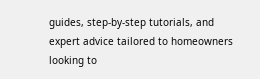guides, step-by-step tutorials, and expert advice tailored to homeowners looking to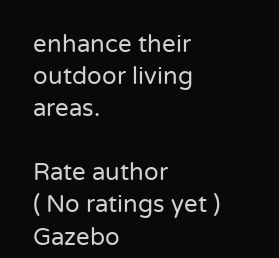enhance their outdoor living areas.

Rate author
( No ratings yet )
Gazebo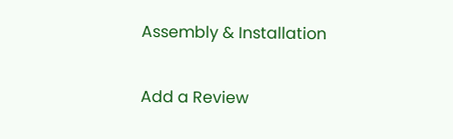Assembly & Installation

Add a Review